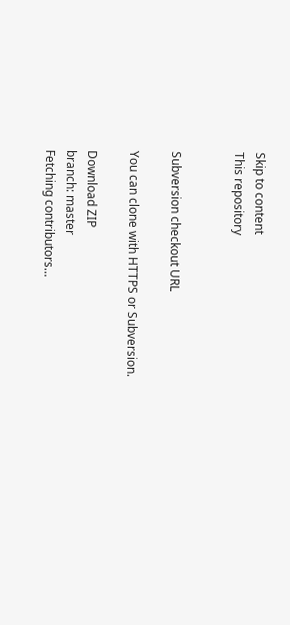Skip to content
This repository


Subversion checkout URL

You can clone with HTTPS or Subversion.

Download ZIP
branch: master
Fetching contributors…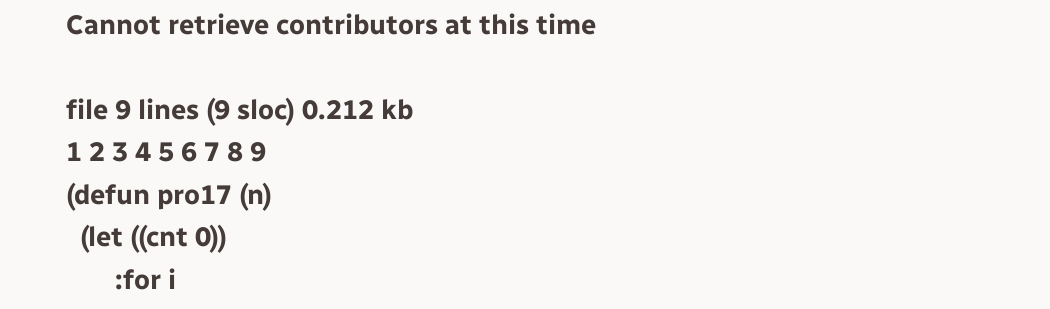Cannot retrieve contributors at this time

file 9 lines (9 sloc) 0.212 kb
1 2 3 4 5 6 7 8 9
(defun pro17 (n)
  (let ((cnt 0))
       :for i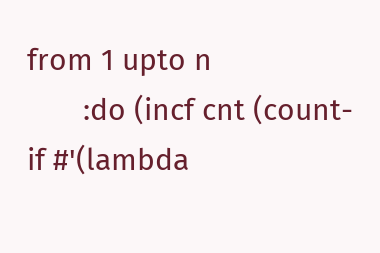from 1 upto n
       :do (incf cnt (count-if #'(lambda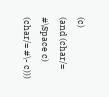(c)
(and (char/= #\Space c)
(char/= #\- c)))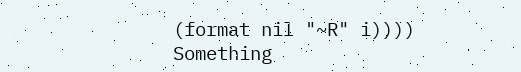(format nil "~R" i))))
Something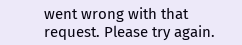went wrong with that request. Please try again.